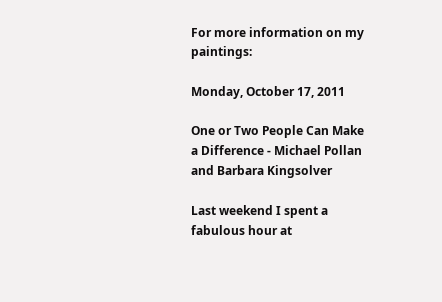For more information on my paintings:

Monday, October 17, 2011

One or Two People Can Make a Difference - Michael Pollan and Barbara Kingsolver

Last weekend I spent a fabulous hour at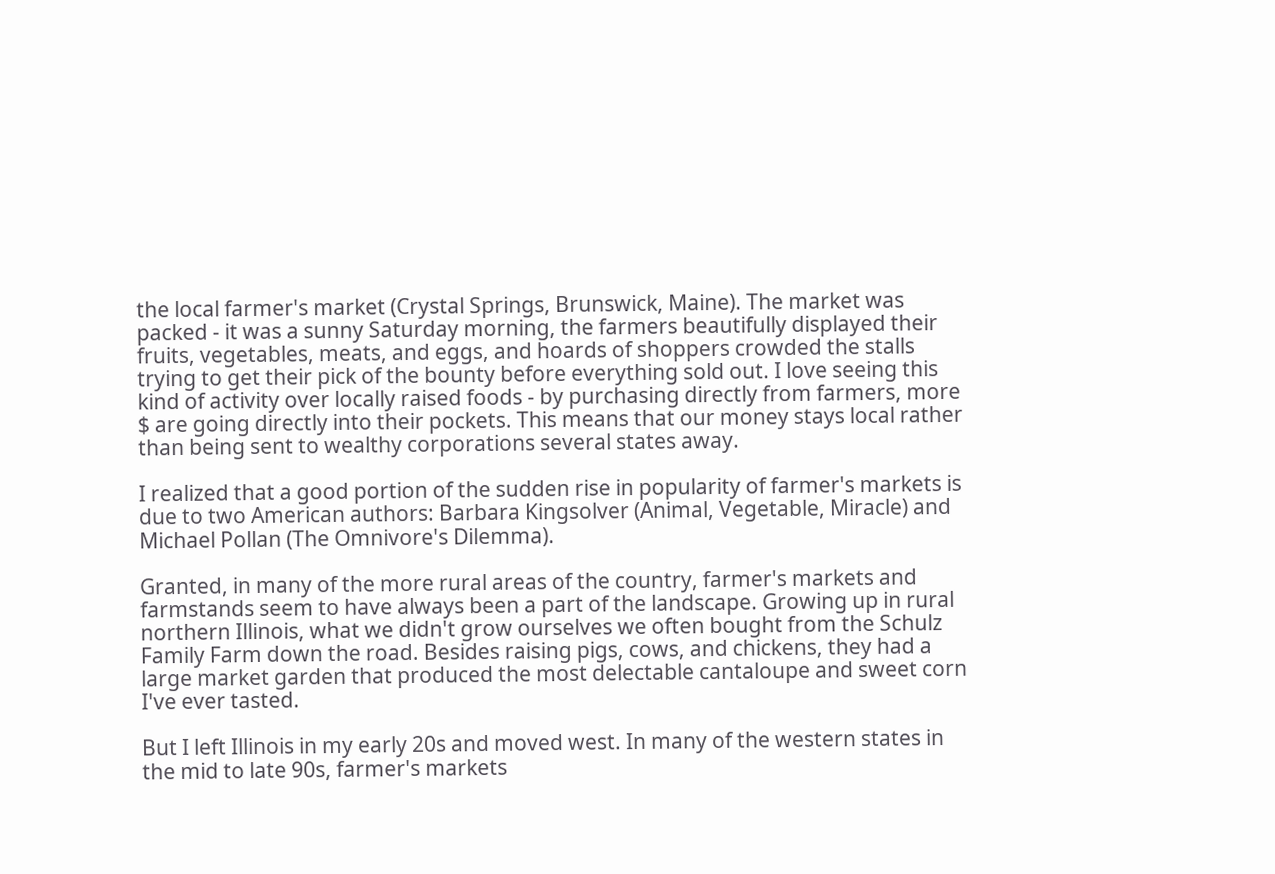the local farmer's market (Crystal Springs, Brunswick, Maine). The market was packed - it was a sunny Saturday morning, the farmers beautifully displayed their fruits, vegetables, meats, and eggs, and hoards of shoppers crowded the stalls trying to get their pick of the bounty before everything sold out. I love seeing this kind of activity over locally raised foods - by purchasing directly from farmers, more $ are going directly into their pockets. This means that our money stays local rather than being sent to wealthy corporations several states away.

I realized that a good portion of the sudden rise in popularity of farmer's markets is due to two American authors: Barbara Kingsolver (Animal, Vegetable, Miracle) and Michael Pollan (The Omnivore's Dilemma).

Granted, in many of the more rural areas of the country, farmer's markets and farmstands seem to have always been a part of the landscape. Growing up in rural northern Illinois, what we didn't grow ourselves we often bought from the Schulz Family Farm down the road. Besides raising pigs, cows, and chickens, they had a large market garden that produced the most delectable cantaloupe and sweet corn I've ever tasted.

But I left Illinois in my early 20s and moved west. In many of the western states in the mid to late 90s, farmer's markets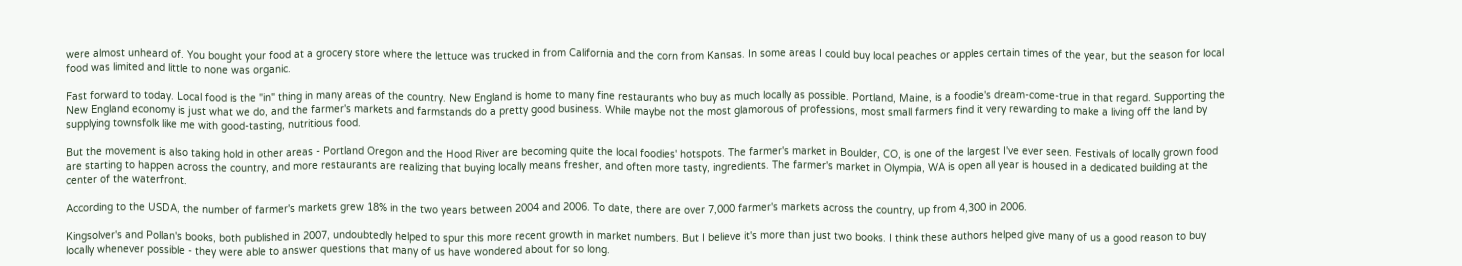were almost unheard of. You bought your food at a grocery store where the lettuce was trucked in from California and the corn from Kansas. In some areas I could buy local peaches or apples certain times of the year, but the season for local food was limited and little to none was organic.

Fast forward to today. Local food is the "in" thing in many areas of the country. New England is home to many fine restaurants who buy as much locally as possible. Portland, Maine, is a foodie's dream-come-true in that regard. Supporting the New England economy is just what we do, and the farmer's markets and farmstands do a pretty good business. While maybe not the most glamorous of professions, most small farmers find it very rewarding to make a living off the land by supplying townsfolk like me with good-tasting, nutritious food.

But the movement is also taking hold in other areas - Portland Oregon and the Hood River are becoming quite the local foodies' hotspots. The farmer's market in Boulder, CO, is one of the largest I've ever seen. Festivals of locally grown food are starting to happen across the country, and more restaurants are realizing that buying locally means fresher, and often more tasty, ingredients. The farmer's market in Olympia, WA is open all year is housed in a dedicated building at the center of the waterfront.

According to the USDA, the number of farmer's markets grew 18% in the two years between 2004 and 2006. To date, there are over 7,000 farmer's markets across the country, up from 4,300 in 2006.

Kingsolver's and Pollan's books, both published in 2007, undoubtedly helped to spur this more recent growth in market numbers. But I believe it's more than just two books. I think these authors helped give many of us a good reason to buy locally whenever possible - they were able to answer questions that many of us have wondered about for so long.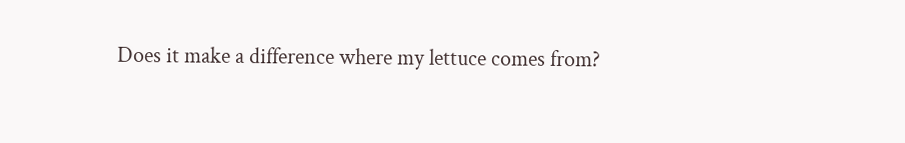Does it make a difference where my lettuce comes from?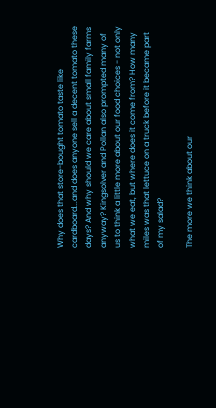Why does that store-bought tomato taste like cardboard...and does anyone sell a decent tomato these days? And why should we care about small family farms anyway? Kingsolver and Pollan also prompted many of us to think a little more about our food choices - not only what we eat, but where does it come from? How many miles was that lettuce on a truck before it became part of my salad?

The more we think about our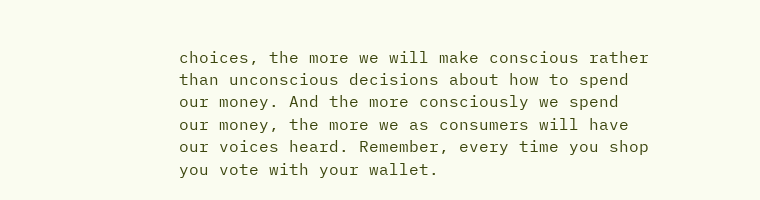choices, the more we will make conscious rather than unconscious decisions about how to spend our money. And the more consciously we spend our money, the more we as consumers will have our voices heard. Remember, every time you shop you vote with your wallet.